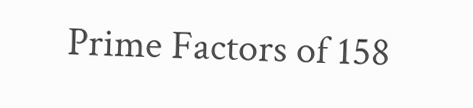Prime Factors of 158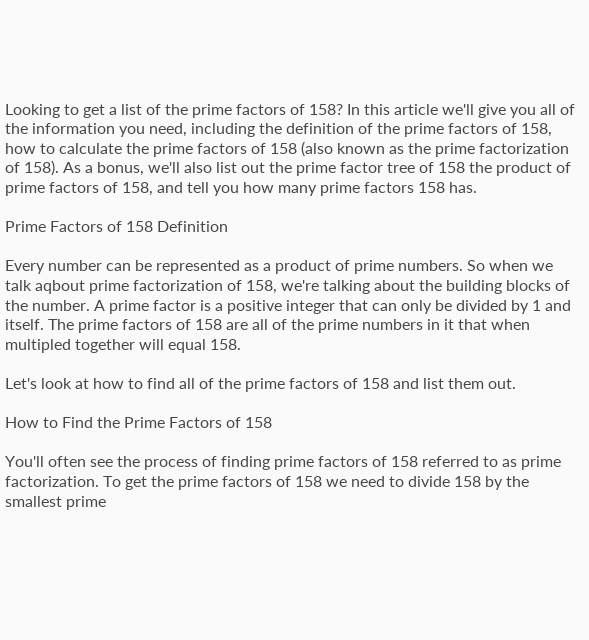Looking to get a list of the prime factors of 158? In this article we'll give you all of the information you need, including the definition of the prime factors of 158, how to calculate the prime factors of 158 (also known as the prime factorization of 158). As a bonus, we'll also list out the prime factor tree of 158 the product of prime factors of 158, and tell you how many prime factors 158 has.

Prime Factors of 158 Definition

Every number can be represented as a product of prime numbers. So when we talk aqbout prime factorization of 158, we're talking about the building blocks of the number. A prime factor is a positive integer that can only be divided by 1 and itself. The prime factors of 158 are all of the prime numbers in it that when multipled together will equal 158.

Let's look at how to find all of the prime factors of 158 and list them out.

How to Find the Prime Factors of 158

You'll often see the process of finding prime factors of 158 referred to as prime factorization. To get the prime factors of 158 we need to divide 158 by the smallest prime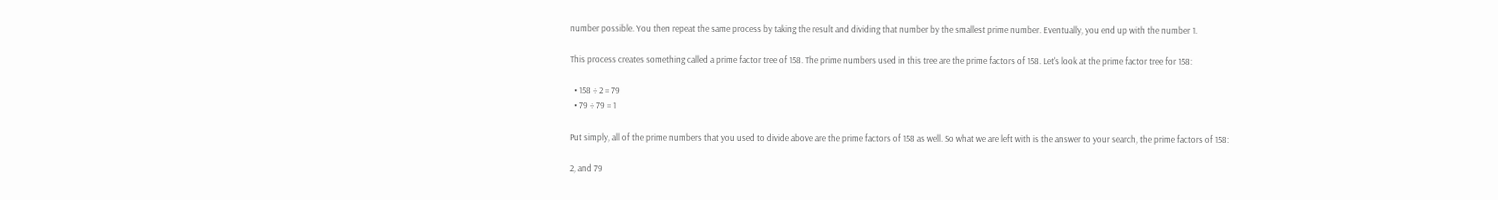number possible. You then repeat the same process by taking the result and dividing that number by the smallest prime number. Eventually, you end up with the number 1.

This process creates something called a prime factor tree of 158. The prime numbers used in this tree are the prime factors of 158. Let's look at the prime factor tree for 158:

  • 158 ÷ 2 = 79
  • 79 ÷ 79 = 1

Put simply, all of the prime numbers that you used to divide above are the prime factors of 158 as well. So what we are left with is the answer to your search, the prime factors of 158:

2, and 79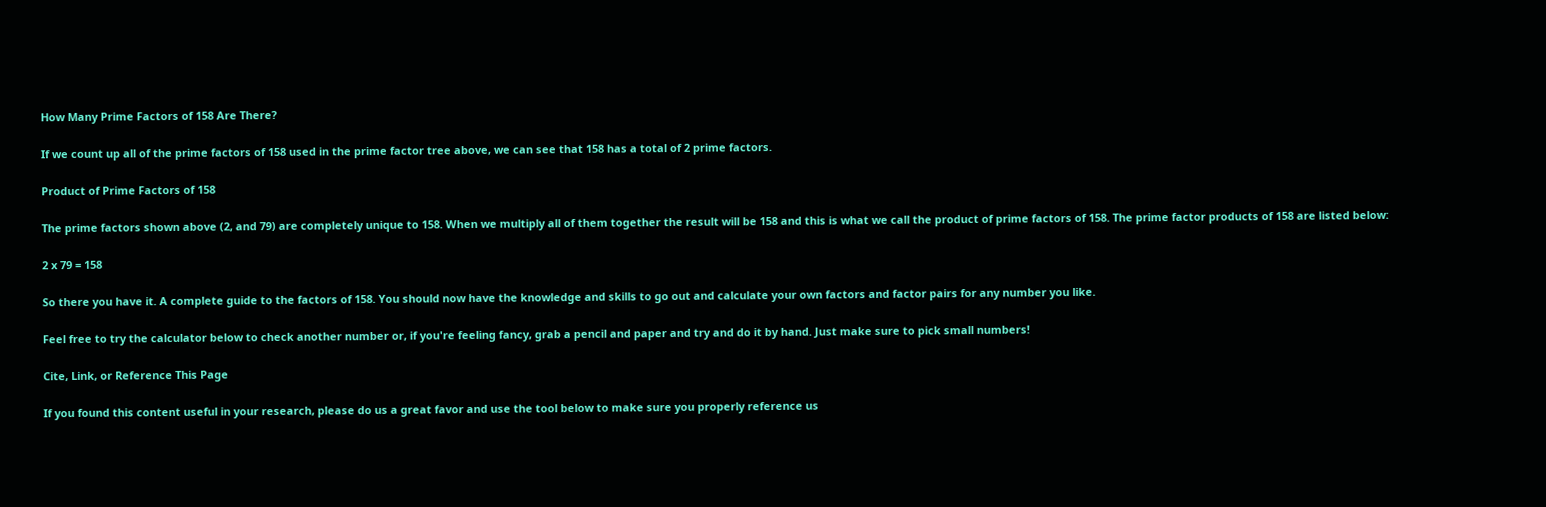How Many Prime Factors of 158 Are There?

If we count up all of the prime factors of 158 used in the prime factor tree above, we can see that 158 has a total of 2 prime factors.

Product of Prime Factors of 158

The prime factors shown above (2, and 79) are completely unique to 158. When we multiply all of them together the result will be 158 and this is what we call the product of prime factors of 158. The prime factor products of 158 are listed below:

2 x 79 = 158

So there you have it. A complete guide to the factors of 158. You should now have the knowledge and skills to go out and calculate your own factors and factor pairs for any number you like.

Feel free to try the calculator below to check another number or, if you're feeling fancy, grab a pencil and paper and try and do it by hand. Just make sure to pick small numbers!

Cite, Link, or Reference This Page

If you found this content useful in your research, please do us a great favor and use the tool below to make sure you properly reference us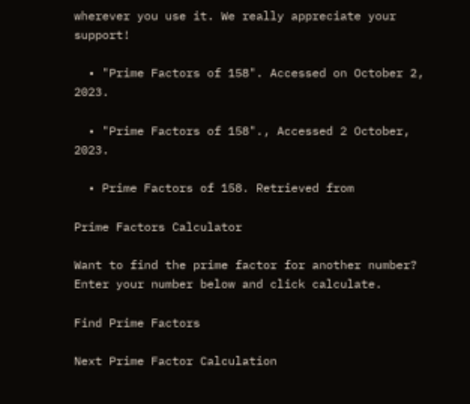wherever you use it. We really appreciate your support!

  • "Prime Factors of 158". Accessed on October 2, 2023.

  • "Prime Factors of 158"., Accessed 2 October, 2023.

  • Prime Factors of 158. Retrieved from

Prime Factors Calculator

Want to find the prime factor for another number? Enter your number below and click calculate.

Find Prime Factors

Next Prime Factor Calculation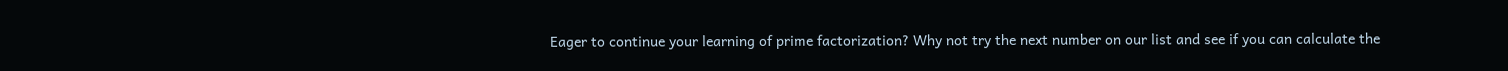Eager to continue your learning of prime factorization? Why not try the next number on our list and see if you can calculate the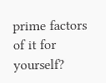prime factors of it for yourself?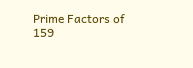Prime Factors of 159